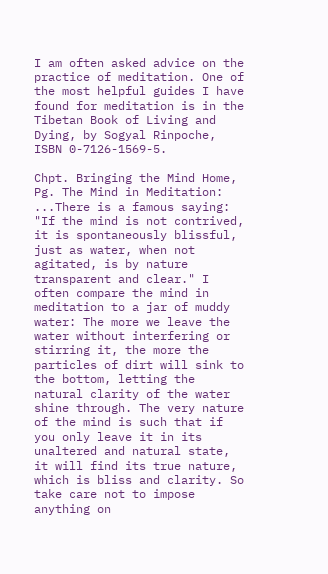I am often asked advice on the practice of meditation. One of the most helpful guides I have found for meditation is in the Tibetan Book of Living and Dying, by Sogyal Rinpoche, ISBN 0-7126-1569-5.

Chpt. Bringing the Mind Home, Pg. The Mind in Meditation: ...There is a famous saying: "If the mind is not contrived, it is spontaneously blissful, just as water, when not agitated, is by nature transparent and clear." I often compare the mind in meditation to a jar of muddy water: The more we leave the water without interfering or stirring it, the more the particles of dirt will sink to the bottom, letting the natural clarity of the water shine through. The very nature of the mind is such that if you only leave it in its unaltered and natural state, it will find its true nature, which is bliss and clarity. So take care not to impose anything on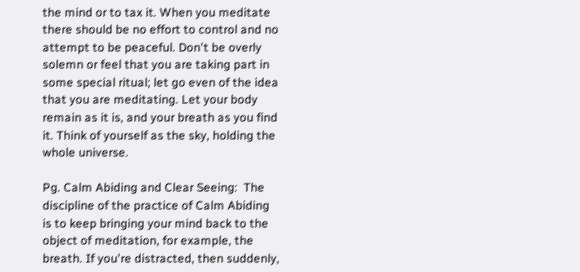the mind or to tax it. When you meditate there should be no effort to control and no attempt to be peaceful. Don't be overly solemn or feel that you are taking part in some special ritual; let go even of the idea that you are meditating. Let your body remain as it is, and your breath as you find it. Think of yourself as the sky, holding the whole universe.

Pg. Calm Abiding and Clear Seeing:  The discipline of the practice of Calm Abiding is to keep bringing your mind back to the object of meditation, for example, the breath. If you're distracted, then suddenly,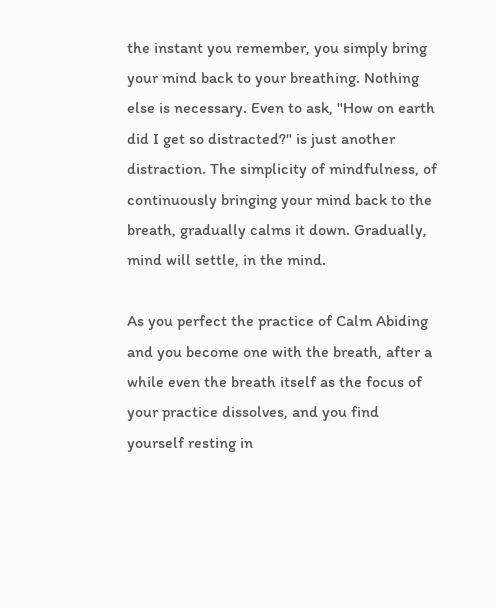the instant you remember, you simply bring your mind back to your breathing. Nothing else is necessary. Even to ask, "How on earth did I get so distracted?" is just another distraction. The simplicity of mindfulness, of continuously bringing your mind back to the breath, gradually calms it down. Gradually, mind will settle, in the mind.

As you perfect the practice of Calm Abiding and you become one with the breath, after a while even the breath itself as the focus of your practice dissolves, and you find yourself resting in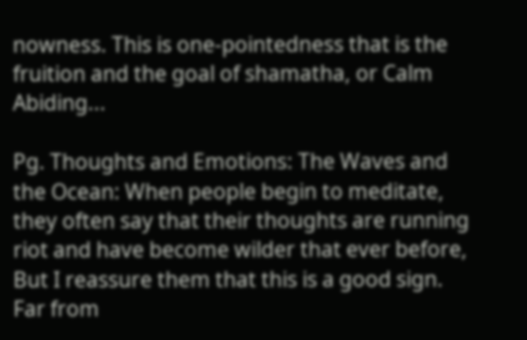nowness. This is one-pointedness that is the fruition and the goal of shamatha, or Calm Abiding...

Pg. Thoughts and Emotions: The Waves and the Ocean: When people begin to meditate, they often say that their thoughts are running riot and have become wilder that ever before, But I reassure them that this is a good sign. Far from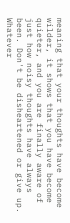meaning that your thoughts have become wilder, it shows that you have become quieter, and you are finally aware of just how noisy thoughts have always been. Don't be disheartened or give up. Whatever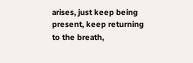arises, just keep being present, keep returning to the breath,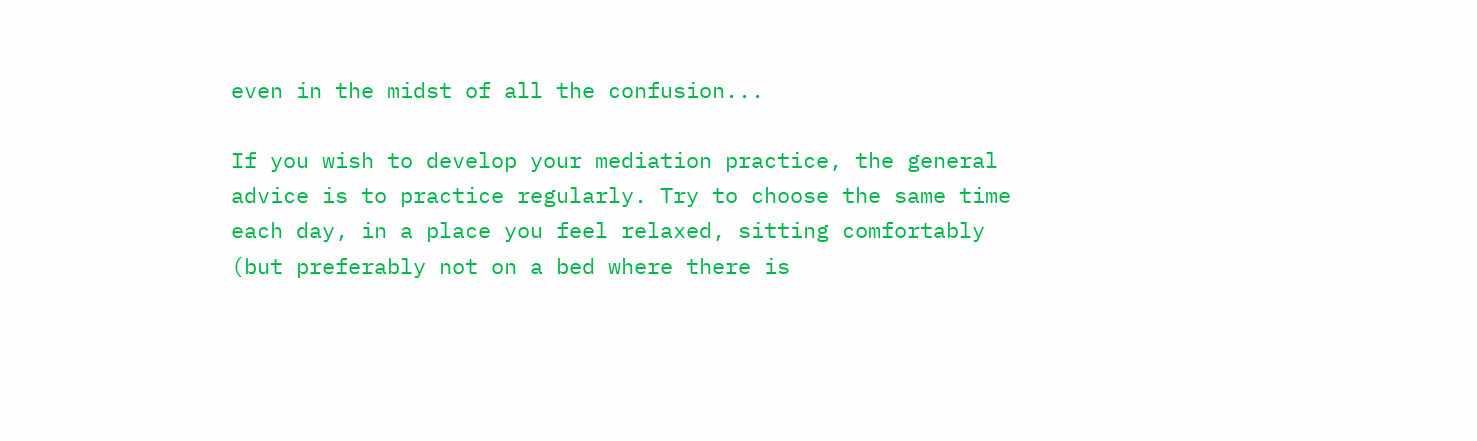even in the midst of all the confusion...

If you wish to develop your mediation practice, the general advice is to practice regularly. Try to choose the same time each day, in a place you feel relaxed, sitting comfortably (but preferably not on a bed where there is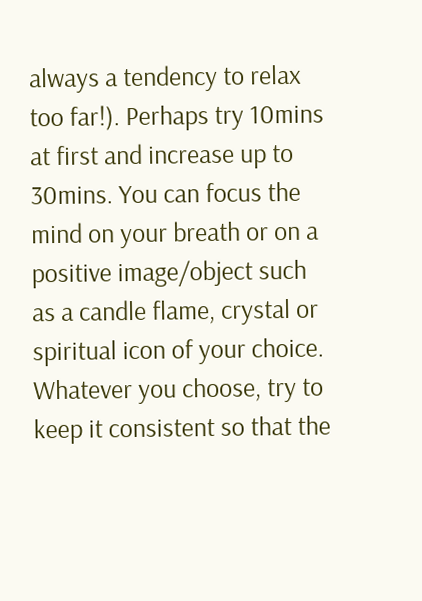always a tendency to relax too far!). Perhaps try 10mins at first and increase up to 30mins. You can focus the mind on your breath or on a positive image/object such as a candle flame, crystal or spiritual icon of your choice. Whatever you choose, try to keep it consistent so that the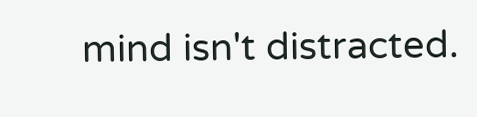mind isn't distracted.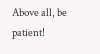Above all, be patient!